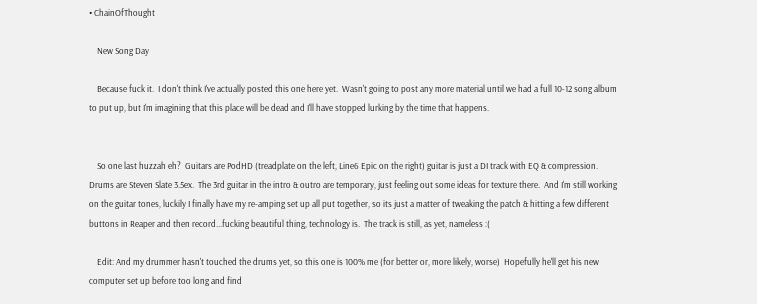• ChainOfThought

    New Song Day

    Because fuck it.  I don't think I've actually posted this one here yet.  Wasn't going to post any more material until we had a full 10-12 song album to put up, but I'm imagining that this place will be dead and I'll have stopped lurking by the time that happens.


    So one last huzzah eh?  Guitars are PodHD (treadplate on the left, Line6 Epic on the right) guitar is just a DI track with EQ & compression.  Drums are Steven Slate 3.5ex.  The 3rd guitar in the intro & outro are temporary, just feeling out some ideas for texture there.  And I'm still working on the guitar tones, luckily I finally have my re-amping set up all put together, so its just a matter of tweaking the patch & hitting a few different buttons in Reaper and then record...fucking beautiful thing, technology is.  The track is still, as yet, nameless :(

    Edit: And my drummer hasn't touched the drums yet, so this one is 100% me (for better or, more likely, worse)  Hopefully he'll get his new computer set up before too long and find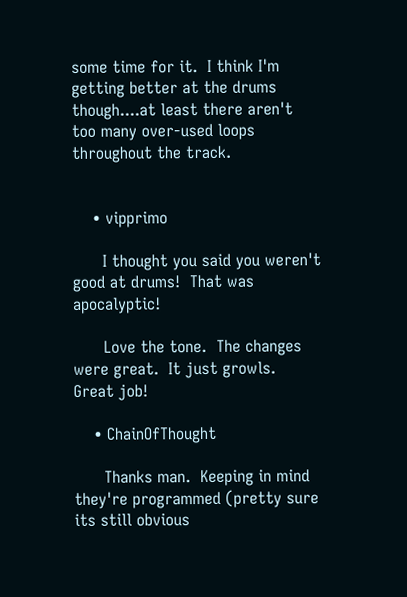some time for it.  I think I'm getting better at the drums though....at least there aren't too many over-used loops throughout the track.


    • vipprimo

      I thought you said you weren't good at drums!  That was apocalyptic!

      Love the tone.  The changes were great.  It just growls.  Great job!

    • ChainOfThought

      Thanks man.  Keeping in mind they're programmed (pretty sure its still obvious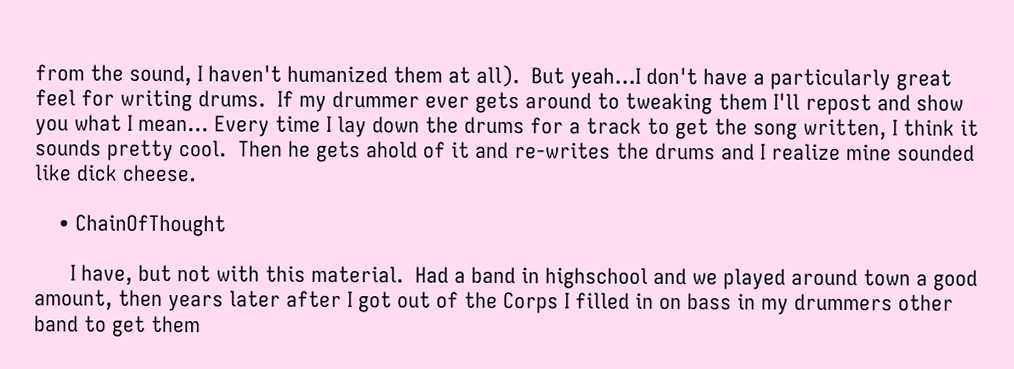from the sound, I haven't humanized them at all).  But yeah...I don't have a particularly great feel for writing drums.  If my drummer ever gets around to tweaking them I'll repost and show you what I mean... Every time I lay down the drums for a track to get the song written, I think it sounds pretty cool.  Then he gets ahold of it and re-writes the drums and I realize mine sounded like dick cheese.

    • ChainOfThought

      I have, but not with this material.  Had a band in highschool and we played around town a good amount, then years later after I got out of the Corps I filled in on bass in my drummers other band to get them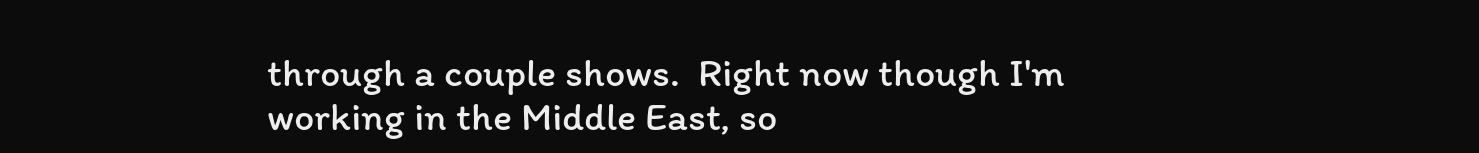through a couple shows.  Right now though I'm working in the Middle East, so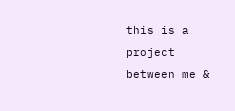this is a project between me &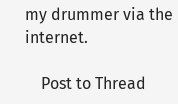my drummer via the internet.

    Post to Thread